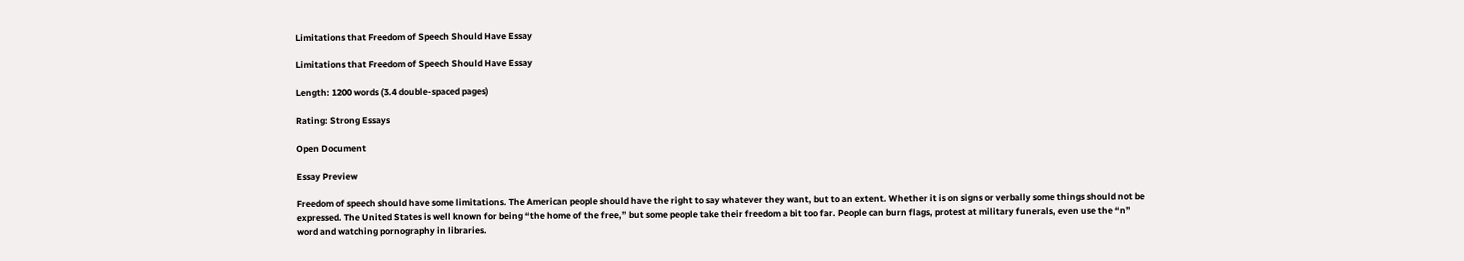Limitations that Freedom of Speech Should Have Essay

Limitations that Freedom of Speech Should Have Essay

Length: 1200 words (3.4 double-spaced pages)

Rating: Strong Essays

Open Document

Essay Preview

Freedom of speech should have some limitations. The American people should have the right to say whatever they want, but to an extent. Whether it is on signs or verbally some things should not be expressed. The United States is well known for being “the home of the free,” but some people take their freedom a bit too far. People can burn flags, protest at military funerals, even use the “n” word and watching pornography in libraries.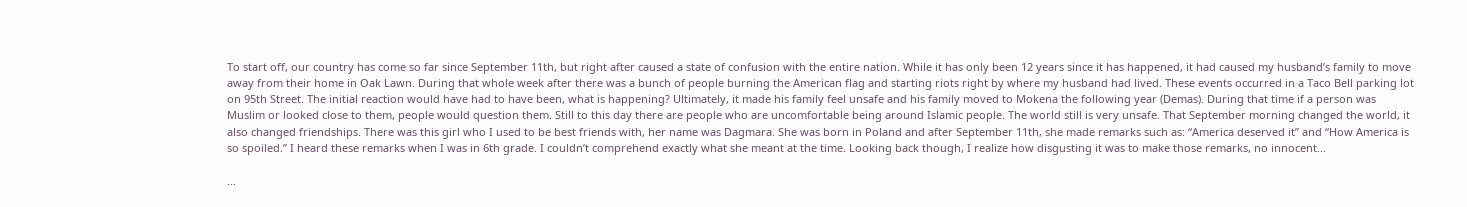To start off, our country has come so far since September 11th, but right after caused a state of confusion with the entire nation. While it has only been 12 years since it has happened, it had caused my husband’s family to move away from their home in Oak Lawn. During that whole week after there was a bunch of people burning the American flag and starting riots right by where my husband had lived. These events occurred in a Taco Bell parking lot on 95th Street. The initial reaction would have had to have been, what is happening? Ultimately, it made his family feel unsafe and his family moved to Mokena the following year (Demas). During that time if a person was Muslim or looked close to them, people would question them. Still to this day there are people who are uncomfortable being around Islamic people. The world still is very unsafe. That September morning changed the world, it also changed friendships. There was this girl who I used to be best friends with, her name was Dagmara. She was born in Poland and after September 11th, she made remarks such as: “America deserved it” and “How America is so spoiled.” I heard these remarks when I was in 6th grade. I couldn’t comprehend exactly what she meant at the time. Looking back though, I realize how disgusting it was to make those remarks, no innocent...

...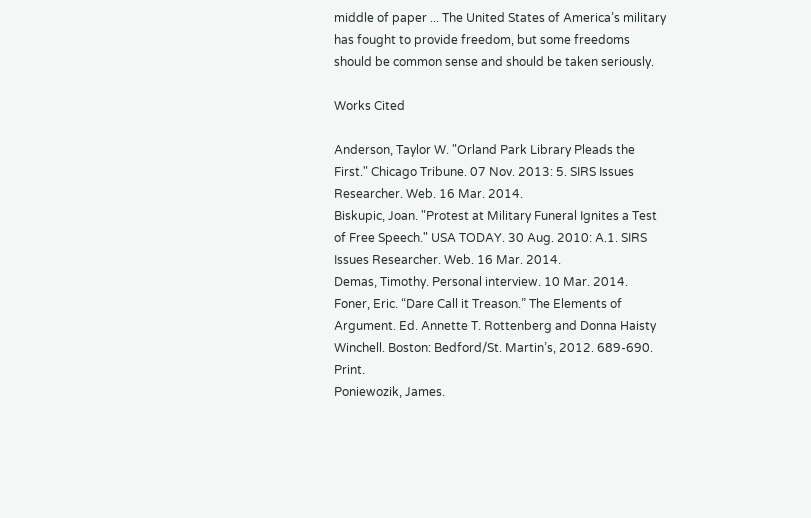middle of paper ... The United States of America’s military has fought to provide freedom, but some freedoms should be common sense and should be taken seriously.

Works Cited

Anderson, Taylor W. "Orland Park Library Pleads the First." Chicago Tribune. 07 Nov. 2013: 5. SIRS Issues Researcher. Web. 16 Mar. 2014.
Biskupic, Joan. "Protest at Military Funeral Ignites a Test of Free Speech." USA TODAY. 30 Aug. 2010: A.1. SIRS Issues Researcher. Web. 16 Mar. 2014.
Demas, Timothy. Personal interview. 10 Mar. 2014.
Foner, Eric. “Dare Call it Treason.” The Elements of Argument. Ed. Annette T. Rottenberg and Donna Haisty Winchell. Boston: Bedford/St. Martin’s, 2012. 689-690. Print.
Poniewozik, James.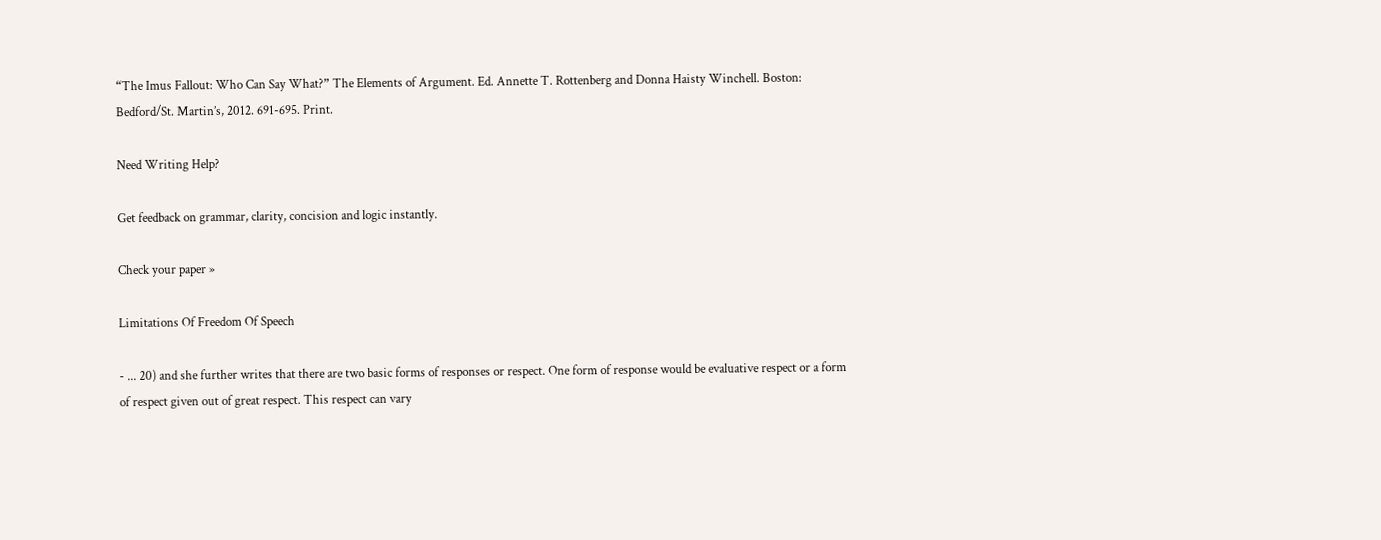“The Imus Fallout: Who Can Say What?” The Elements of Argument. Ed. Annette T. Rottenberg and Donna Haisty Winchell. Boston: Bedford/St. Martin’s, 2012. 691-695. Print.

Need Writing Help?

Get feedback on grammar, clarity, concision and logic instantly.

Check your paper »

Limitations Of Freedom Of Speech

- ... 20) and she further writes that there are two basic forms of responses or respect. One form of response would be evaluative respect or a form of respect given out of great respect. This respect can vary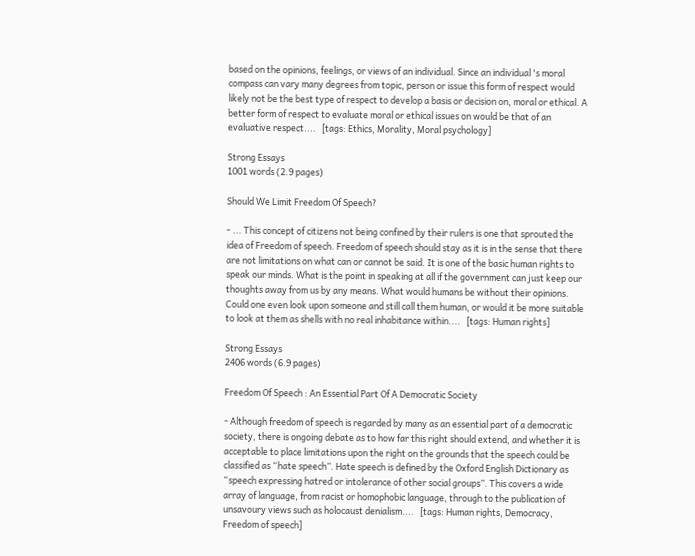based on the opinions, feelings, or views of an individual. Since an individual 's moral compass can vary many degrees from topic, person or issue this form of respect would likely not be the best type of respect to develop a basis or decision on, moral or ethical. A better form of respect to evaluate moral or ethical issues on would be that of an evaluative respect....   [tags: Ethics, Morality, Moral psychology]

Strong Essays
1001 words (2.9 pages)

Should We Limit Freedom Of Speech?

- ... This concept of citizens not being confined by their rulers is one that sprouted the idea of Freedom of speech. Freedom of speech should stay as it is in the sense that there are not limitations on what can or cannot be said. It is one of the basic human rights to speak our minds. What is the point in speaking at all if the government can just keep our thoughts away from us by any means. What would humans be without their opinions. Could one even look upon someone and still call them human, or would it be more suitable to look at them as shells with no real inhabitance within....   [tags: Human rights]

Strong Essays
2406 words (6.9 pages)

Freedom Of Speech : An Essential Part Of A Democratic Society

- Although freedom of speech is regarded by many as an essential part of a democratic society, there is ongoing debate as to how far this right should extend, and whether it is acceptable to place limitations upon the right on the grounds that the speech could be classified as “hate speech”. Hate speech is defined by the Oxford English Dictionary as “speech expressing hatred or intolerance of other social groups”. This covers a wide array of language, from racist or homophobic language, through to the publication of unsavoury views such as holocaust denialism....   [tags: Human rights, Democracy, Freedom of speech]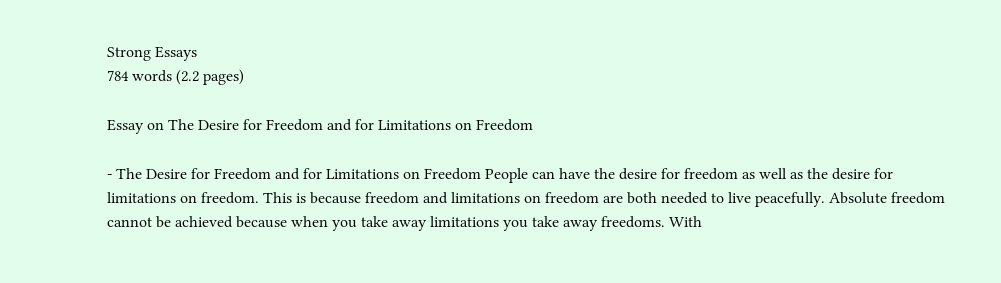Strong Essays
784 words (2.2 pages)

Essay on The Desire for Freedom and for Limitations on Freedom

- The Desire for Freedom and for Limitations on Freedom People can have the desire for freedom as well as the desire for limitations on freedom. This is because freedom and limitations on freedom are both needed to live peacefully. Absolute freedom cannot be achieved because when you take away limitations you take away freedoms. With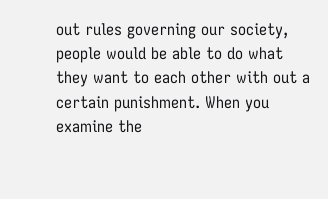out rules governing our society, people would be able to do what they want to each other with out a certain punishment. When you examine the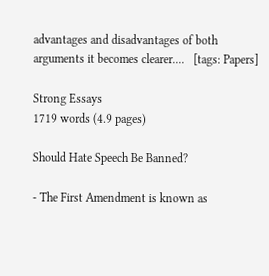advantages and disadvantages of both arguments it becomes clearer....   [tags: Papers]

Strong Essays
1719 words (4.9 pages)

Should Hate Speech Be Banned?

- The First Amendment is known as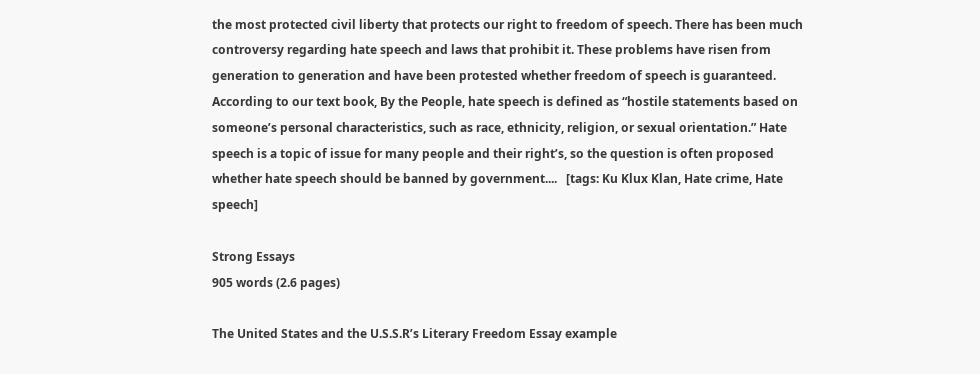the most protected civil liberty that protects our right to freedom of speech. There has been much controversy regarding hate speech and laws that prohibit it. These problems have risen from generation to generation and have been protested whether freedom of speech is guaranteed. According to our text book, By the People, hate speech is defined as “hostile statements based on someone’s personal characteristics, such as race, ethnicity, religion, or sexual orientation.” Hate speech is a topic of issue for many people and their right’s, so the question is often proposed whether hate speech should be banned by government....   [tags: Ku Klux Klan, Hate crime, Hate speech]

Strong Essays
905 words (2.6 pages)

The United States and the U.S.S.R’s Literary Freedom Essay example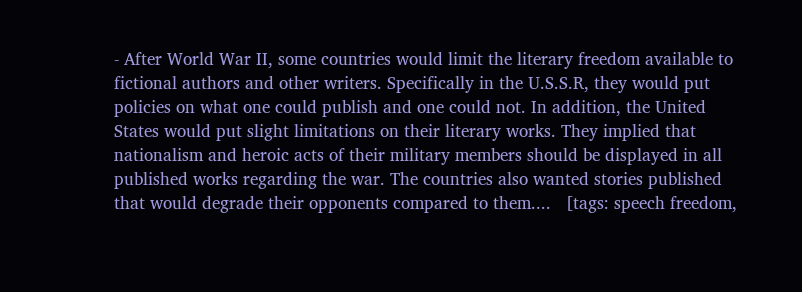- After World War II, some countries would limit the literary freedom available to fictional authors and other writers. Specifically in the U.S.S.R, they would put policies on what one could publish and one could not. In addition, the United States would put slight limitations on their literary works. They implied that nationalism and heroic acts of their military members should be displayed in all published works regarding the war. The countries also wanted stories published that would degrade their opponents compared to them....   [tags: speech freedom,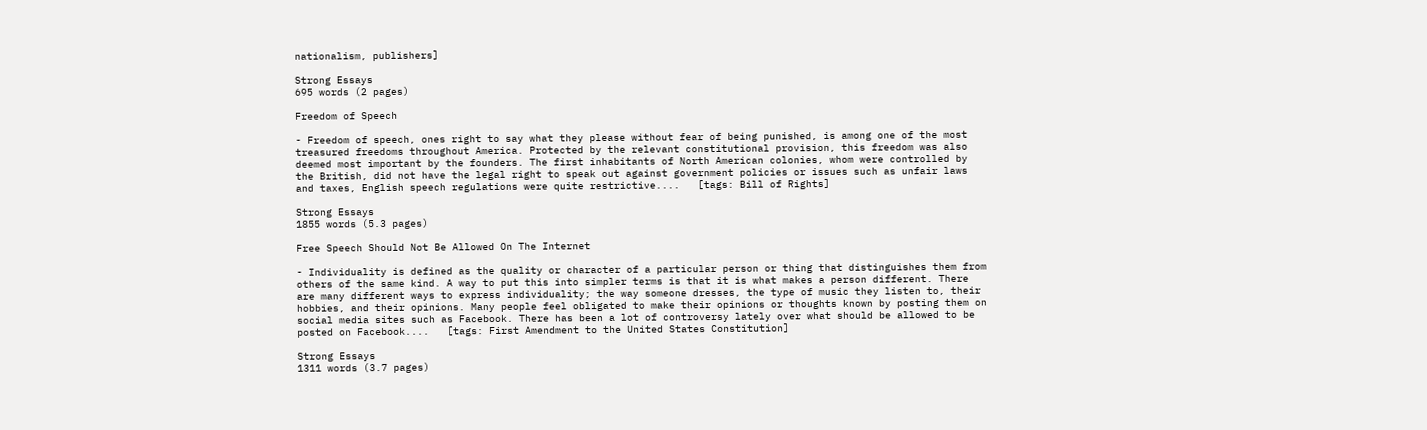nationalism, publishers]

Strong Essays
695 words (2 pages)

Freedom of Speech

- Freedom of speech, ones right to say what they please without fear of being punished, is among one of the most treasured freedoms throughout America. Protected by the relevant constitutional provision, this freedom was also deemed most important by the founders. The first inhabitants of North American colonies, whom were controlled by the British, did not have the legal right to speak out against government policies or issues such as unfair laws and taxes, English speech regulations were quite restrictive....   [tags: Bill of Rights]

Strong Essays
1855 words (5.3 pages)

Free Speech Should Not Be Allowed On The Internet

- Individuality is defined as the quality or character of a particular person or thing that distinguishes them from others of the same kind. A way to put this into simpler terms is that it is what makes a person different. There are many different ways to express individuality; the way someone dresses, the type of music they listen to, their hobbies, and their opinions. Many people feel obligated to make their opinions or thoughts known by posting them on social media sites such as Facebook. There has been a lot of controversy lately over what should be allowed to be posted on Facebook....   [tags: First Amendment to the United States Constitution]

Strong Essays
1311 words (3.7 pages)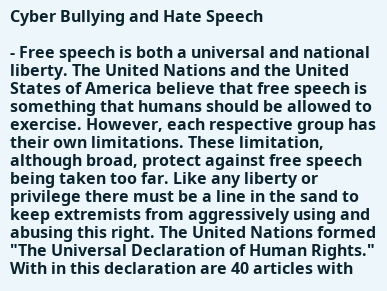Cyber Bullying and Hate Speech

- Free speech is both a universal and national liberty. The United Nations and the United States of America believe that free speech is something that humans should be allowed to exercise. However, each respective group has their own limitations. These limitation, although broad, protect against free speech being taken too far. Like any liberty or privilege there must be a line in the sand to keep extremists from aggressively using and abusing this right. The United Nations formed "The Universal Declaration of Human Rights." With in this declaration are 40 articles with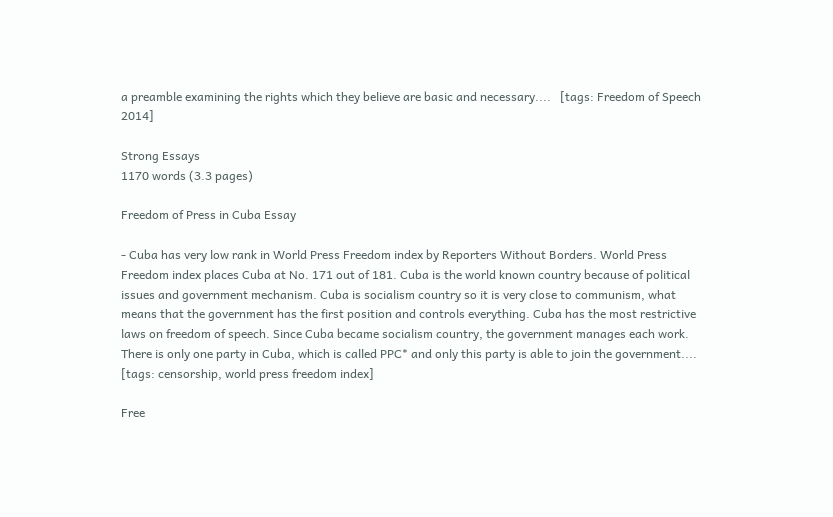a preamble examining the rights which they believe are basic and necessary....   [tags: Freedom of Speech 2014]

Strong Essays
1170 words (3.3 pages)

Freedom of Press in Cuba Essay

- Cuba has very low rank in World Press Freedom index by Reporters Without Borders. World Press Freedom index places Cuba at No. 171 out of 181. Cuba is the world known country because of political issues and government mechanism. Cuba is socialism country so it is very close to communism, what means that the government has the first position and controls everything. Cuba has the most restrictive laws on freedom of speech. Since Cuba became socialism country, the government manages each work. There is only one party in Cuba, which is called PPC* and only this party is able to join the government....   [tags: censorship, world press freedom index]

Free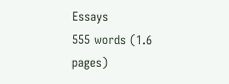Essays
555 words (1.6 pages)